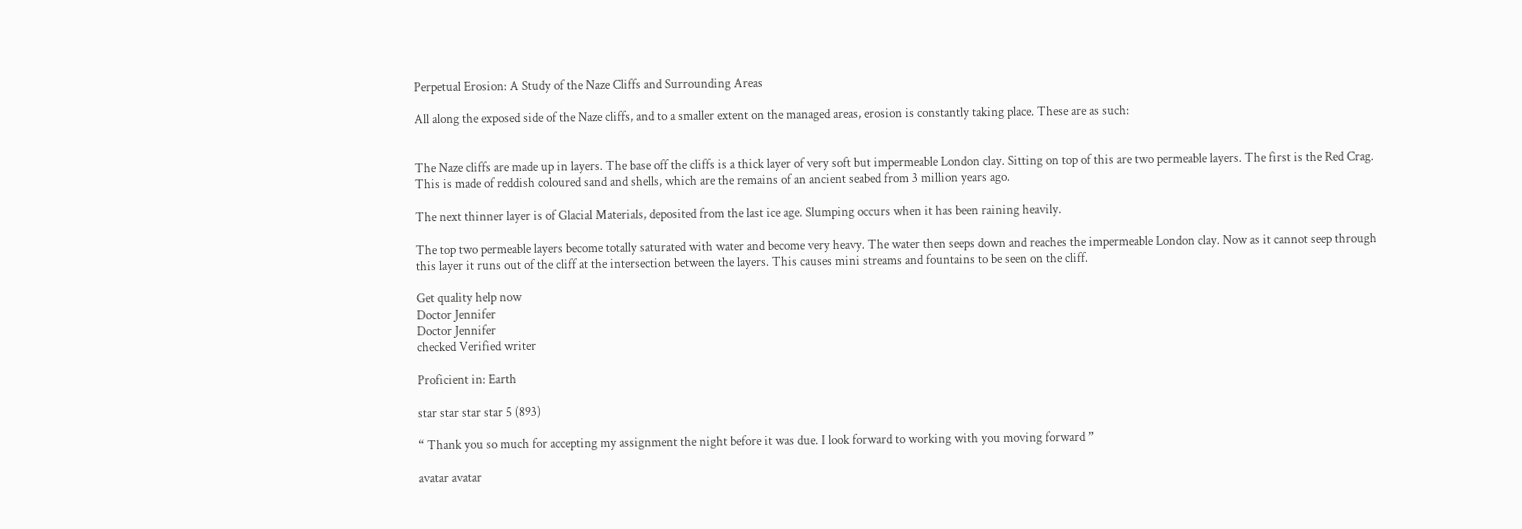Perpetual Erosion: A Study of the Naze Cliffs and Surrounding Areas

All along the exposed side of the Naze cliffs, and to a smaller extent on the managed areas, erosion is constantly taking place. These are as such:


The Naze cliffs are made up in layers. The base off the cliffs is a thick layer of very soft but impermeable London clay. Sitting on top of this are two permeable layers. The first is the Red Crag. This is made of reddish coloured sand and shells, which are the remains of an ancient seabed from 3 million years ago.

The next thinner layer is of Glacial Materials, deposited from the last ice age. Slumping occurs when it has been raining heavily.

The top two permeable layers become totally saturated with water and become very heavy. The water then seeps down and reaches the impermeable London clay. Now as it cannot seep through this layer it runs out of the cliff at the intersection between the layers. This causes mini streams and fountains to be seen on the cliff.

Get quality help now
Doctor Jennifer
Doctor Jennifer
checked Verified writer

Proficient in: Earth

star star star star 5 (893)

“ Thank you so much for accepting my assignment the night before it was due. I look forward to working with you moving forward ”

avatar avatar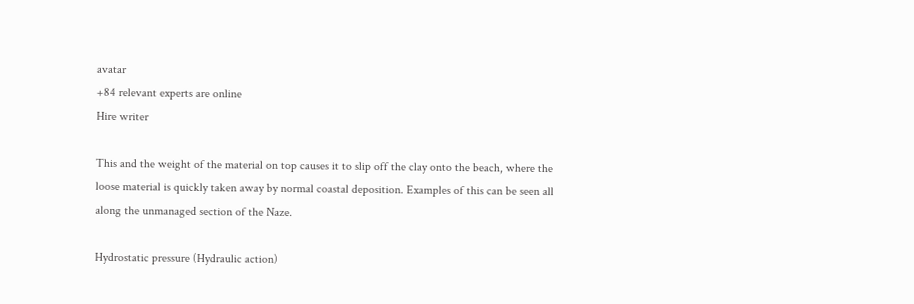avatar
+84 relevant experts are online
Hire writer

This and the weight of the material on top causes it to slip off the clay onto the beach, where the loose material is quickly taken away by normal coastal deposition. Examples of this can be seen all along the unmanaged section of the Naze.

Hydrostatic pressure (Hydraulic action)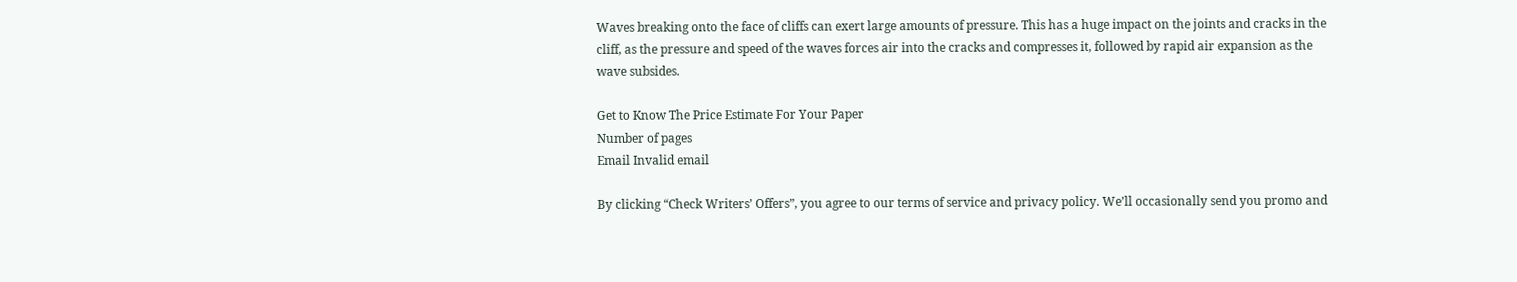Waves breaking onto the face of cliffs can exert large amounts of pressure. This has a huge impact on the joints and cracks in the cliff, as the pressure and speed of the waves forces air into the cracks and compresses it, followed by rapid air expansion as the wave subsides.

Get to Know The Price Estimate For Your Paper
Number of pages
Email Invalid email

By clicking “Check Writers’ Offers”, you agree to our terms of service and privacy policy. We’ll occasionally send you promo and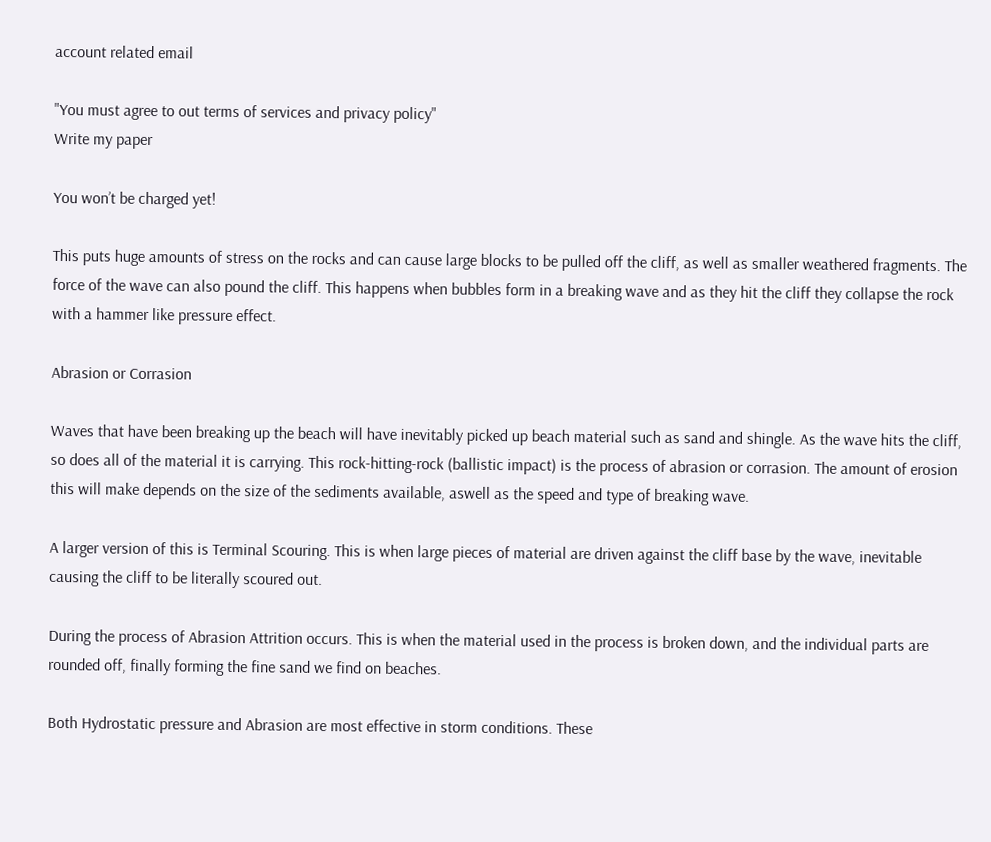account related email

"You must agree to out terms of services and privacy policy"
Write my paper

You won’t be charged yet!

This puts huge amounts of stress on the rocks and can cause large blocks to be pulled off the cliff, as well as smaller weathered fragments. The force of the wave can also pound the cliff. This happens when bubbles form in a breaking wave and as they hit the cliff they collapse the rock with a hammer like pressure effect.

Abrasion or Corrasion

Waves that have been breaking up the beach will have inevitably picked up beach material such as sand and shingle. As the wave hits the cliff, so does all of the material it is carrying. This rock-hitting-rock (ballistic impact) is the process of abrasion or corrasion. The amount of erosion this will make depends on the size of the sediments available, aswell as the speed and type of breaking wave.

A larger version of this is Terminal Scouring. This is when large pieces of material are driven against the cliff base by the wave, inevitable causing the cliff to be literally scoured out.

During the process of Abrasion Attrition occurs. This is when the material used in the process is broken down, and the individual parts are rounded off, finally forming the fine sand we find on beaches.

Both Hydrostatic pressure and Abrasion are most effective in storm conditions. These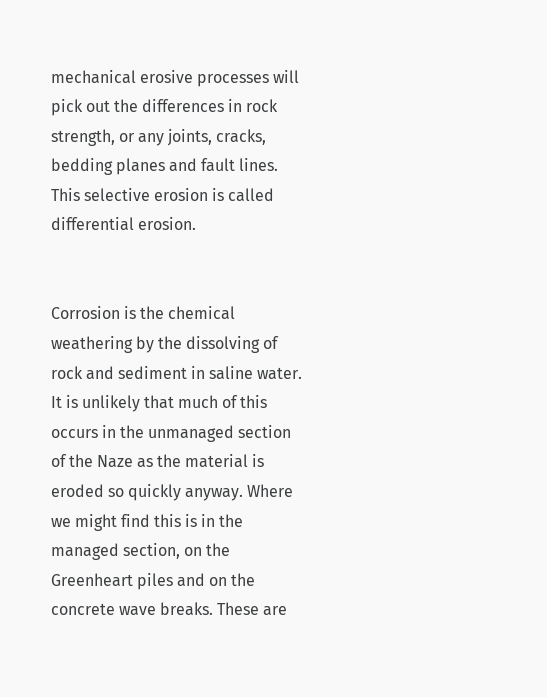mechanical erosive processes will pick out the differences in rock strength, or any joints, cracks, bedding planes and fault lines. This selective erosion is called differential erosion.


Corrosion is the chemical weathering by the dissolving of rock and sediment in saline water. It is unlikely that much of this occurs in the unmanaged section of the Naze as the material is eroded so quickly anyway. Where we might find this is in the managed section, on the Greenheart piles and on the concrete wave breaks. These are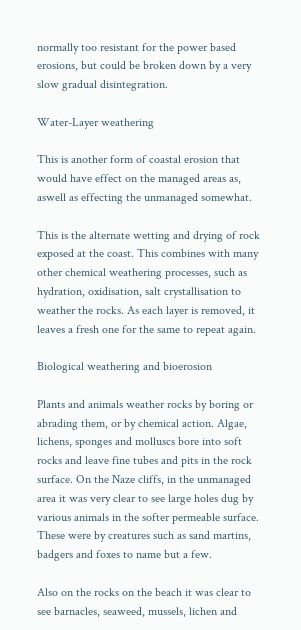normally too resistant for the power based erosions, but could be broken down by a very slow gradual disintegration.

Water-Layer weathering

This is another form of coastal erosion that would have effect on the managed areas as, aswell as effecting the unmanaged somewhat.

This is the alternate wetting and drying of rock exposed at the coast. This combines with many other chemical weathering processes, such as hydration, oxidisation, salt crystallisation to weather the rocks. As each layer is removed, it leaves a fresh one for the same to repeat again.

Biological weathering and bioerosion

Plants and animals weather rocks by boring or abrading them, or by chemical action. Algae, lichens, sponges and molluscs bore into soft rocks and leave fine tubes and pits in the rock surface. On the Naze cliffs, in the unmanaged area it was very clear to see large holes dug by various animals in the softer permeable surface. These were by creatures such as sand martins, badgers and foxes to name but a few.

Also on the rocks on the beach it was clear to see barnacles, seaweed, mussels, lichen and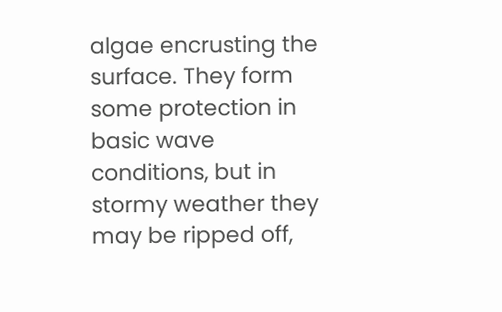algae encrusting the surface. They form some protection in basic wave conditions, but in stormy weather they may be ripped off,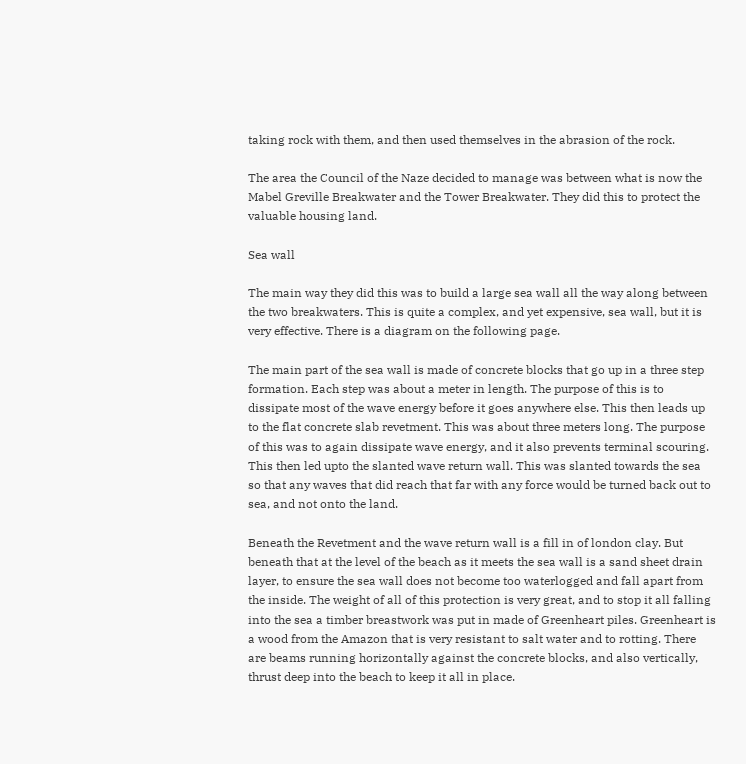taking rock with them, and then used themselves in the abrasion of the rock.

The area the Council of the Naze decided to manage was between what is now the Mabel Greville Breakwater and the Tower Breakwater. They did this to protect the valuable housing land.

Sea wall

The main way they did this was to build a large sea wall all the way along between the two breakwaters. This is quite a complex, and yet expensive, sea wall, but it is very effective. There is a diagram on the following page.

The main part of the sea wall is made of concrete blocks that go up in a three step formation. Each step was about a meter in length. The purpose of this is to dissipate most of the wave energy before it goes anywhere else. This then leads up to the flat concrete slab revetment. This was about three meters long. The purpose of this was to again dissipate wave energy, and it also prevents terminal scouring. This then led upto the slanted wave return wall. This was slanted towards the sea so that any waves that did reach that far with any force would be turned back out to sea, and not onto the land.

Beneath the Revetment and the wave return wall is a fill in of london clay. But beneath that at the level of the beach as it meets the sea wall is a sand sheet drain layer, to ensure the sea wall does not become too waterlogged and fall apart from the inside. The weight of all of this protection is very great, and to stop it all falling into the sea a timber breastwork was put in made of Greenheart piles. Greenheart is a wood from the Amazon that is very resistant to salt water and to rotting. There are beams running horizontally against the concrete blocks, and also vertically, thrust deep into the beach to keep it all in place.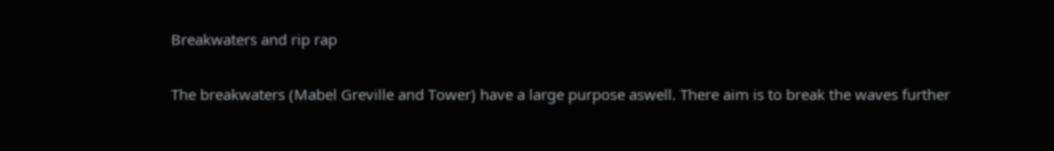Breakwaters and rip rap

The breakwaters (Mabel Greville and Tower) have a large purpose aswell. There aim is to break the waves further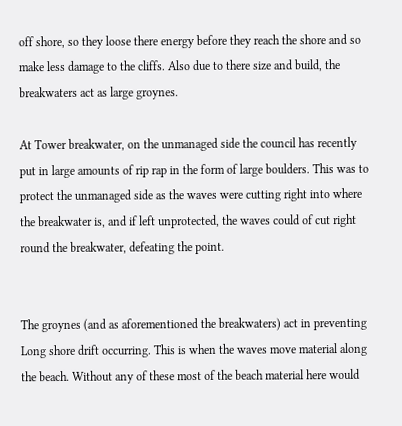off shore, so they loose there energy before they reach the shore and so make less damage to the cliffs. Also due to there size and build, the breakwaters act as large groynes.

At Tower breakwater, on the unmanaged side the council has recently put in large amounts of rip rap in the form of large boulders. This was to protect the unmanaged side as the waves were cutting right into where the breakwater is, and if left unprotected, the waves could of cut right round the breakwater, defeating the point.


The groynes (and as aforementioned the breakwaters) act in preventing Long shore drift occurring. This is when the waves move material along the beach. Without any of these most of the beach material here would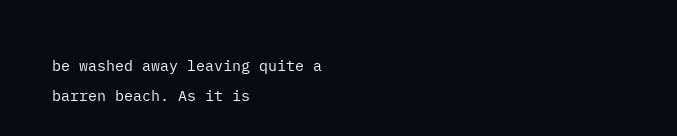be washed away leaving quite a barren beach. As it is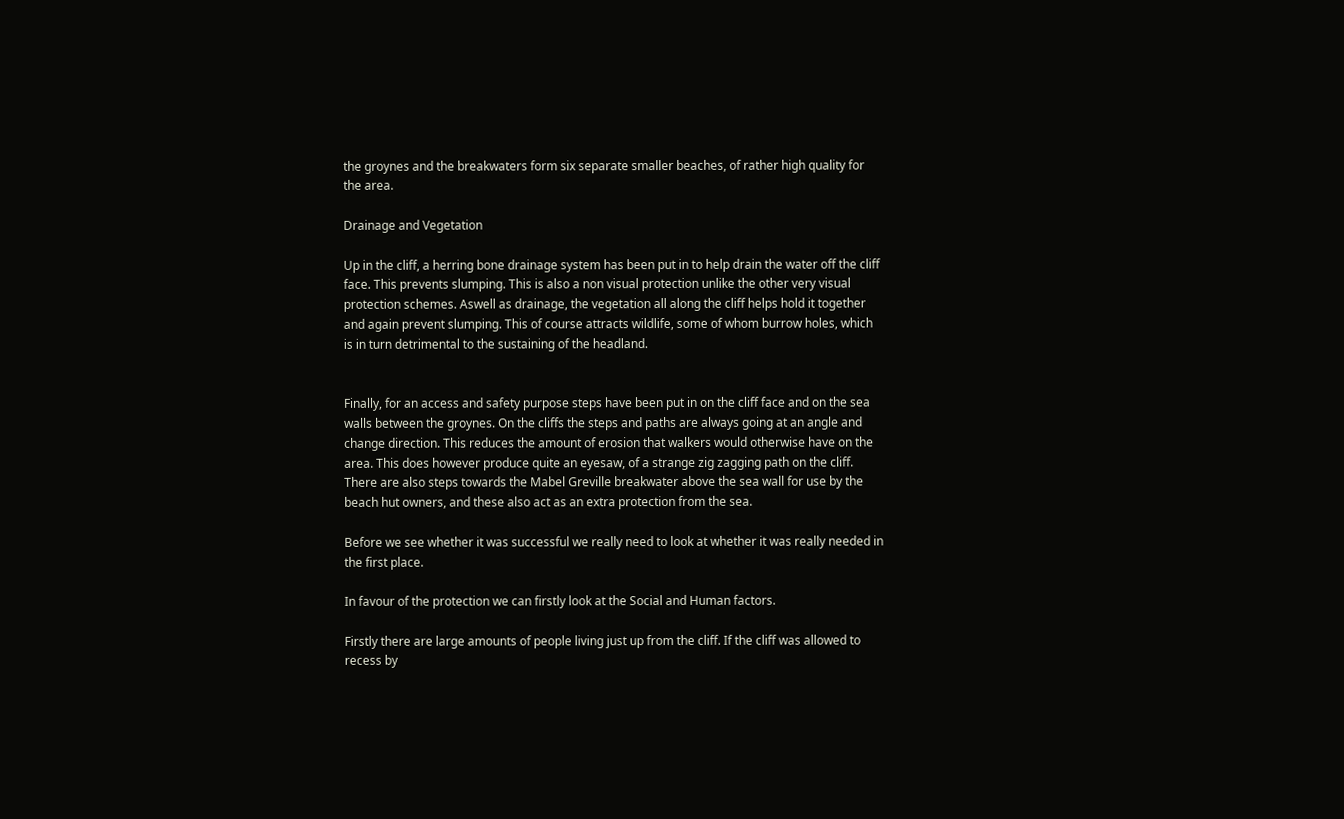the groynes and the breakwaters form six separate smaller beaches, of rather high quality for the area.

Drainage and Vegetation

Up in the cliff, a herring bone drainage system has been put in to help drain the water off the cliff face. This prevents slumping. This is also a non visual protection unlike the other very visual protection schemes. Aswell as drainage, the vegetation all along the cliff helps hold it together and again prevent slumping. This of course attracts wildlife, some of whom burrow holes, which is in turn detrimental to the sustaining of the headland.


Finally, for an access and safety purpose steps have been put in on the cliff face and on the sea walls between the groynes. On the cliffs the steps and paths are always going at an angle and change direction. This reduces the amount of erosion that walkers would otherwise have on the area. This does however produce quite an eyesaw, of a strange zig zagging path on the cliff. There are also steps towards the Mabel Greville breakwater above the sea wall for use by the beach hut owners, and these also act as an extra protection from the sea.

Before we see whether it was successful we really need to look at whether it was really needed in the first place.

In favour of the protection we can firstly look at the Social and Human factors.

Firstly there are large amounts of people living just up from the cliff. If the cliff was allowed to recess by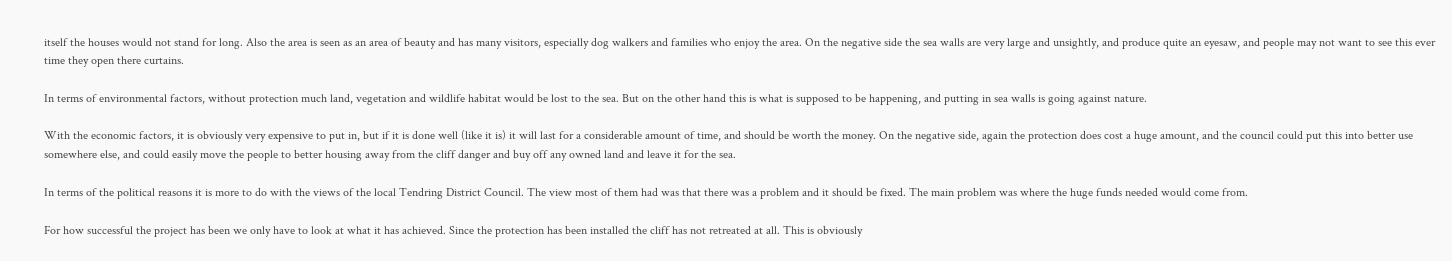itself the houses would not stand for long. Also the area is seen as an area of beauty and has many visitors, especially dog walkers and families who enjoy the area. On the negative side the sea walls are very large and unsightly, and produce quite an eyesaw, and people may not want to see this ever time they open there curtains.

In terms of environmental factors, without protection much land, vegetation and wildlife habitat would be lost to the sea. But on the other hand this is what is supposed to be happening, and putting in sea walls is going against nature.

With the economic factors, it is obviously very expensive to put in, but if it is done well (like it is) it will last for a considerable amount of time, and should be worth the money. On the negative side, again the protection does cost a huge amount, and the council could put this into better use somewhere else, and could easily move the people to better housing away from the cliff danger and buy off any owned land and leave it for the sea.

In terms of the political reasons it is more to do with the views of the local Tendring District Council. The view most of them had was that there was a problem and it should be fixed. The main problem was where the huge funds needed would come from.

For how successful the project has been we only have to look at what it has achieved. Since the protection has been installed the cliff has not retreated at all. This is obviously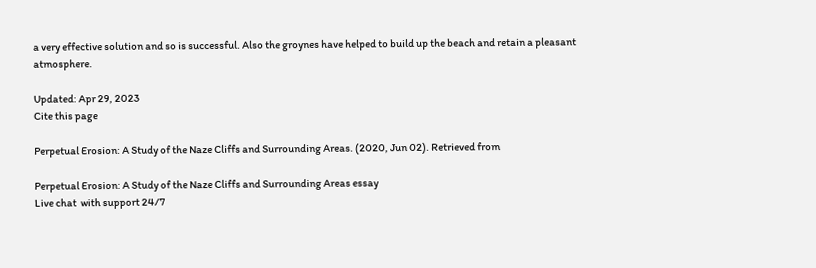a very effective solution and so is successful. Also the groynes have helped to build up the beach and retain a pleasant atmosphere.

Updated: Apr 29, 2023
Cite this page

Perpetual Erosion: A Study of the Naze Cliffs and Surrounding Areas. (2020, Jun 02). Retrieved from

Perpetual Erosion: A Study of the Naze Cliffs and Surrounding Areas essay
Live chat  with support 24/7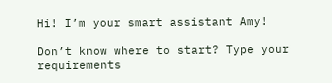Hi! I’m your smart assistant Amy!

Don’t know where to start? Type your requirements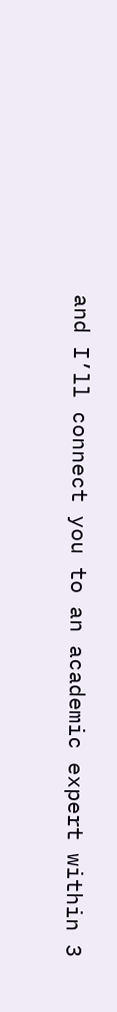and I’ll connect you to an academic expert within 3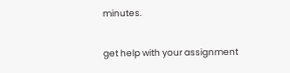minutes.

get help with your assignment